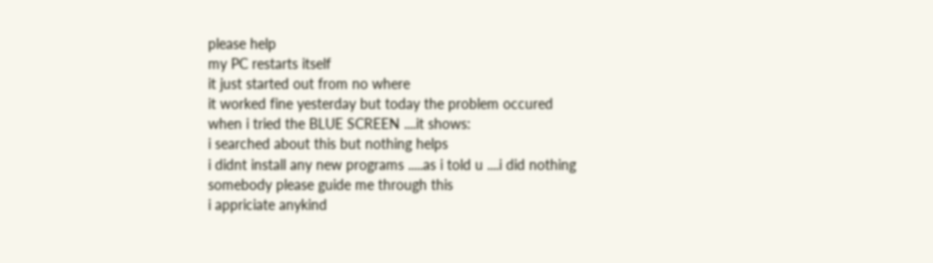please help
my PC restarts itself
it just started out from no where
it worked fine yesterday but today the problem occured
when i tried the BLUE SCREEN ....it shows:
i searched about this but nothing helps
i didnt install any new programs .....as i told u ....i did nothing
somebody please guide me through this
i appriciate anykind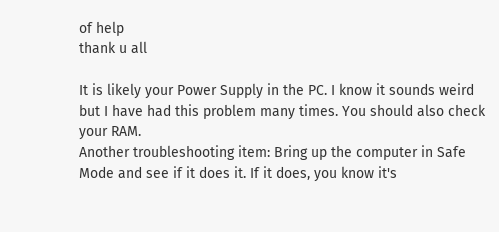of help
thank u all

It is likely your Power Supply in the PC. I know it sounds weird but I have had this problem many times. You should also check your RAM.
Another troubleshooting item: Bring up the computer in Safe Mode and see if it does it. If it does, you know it's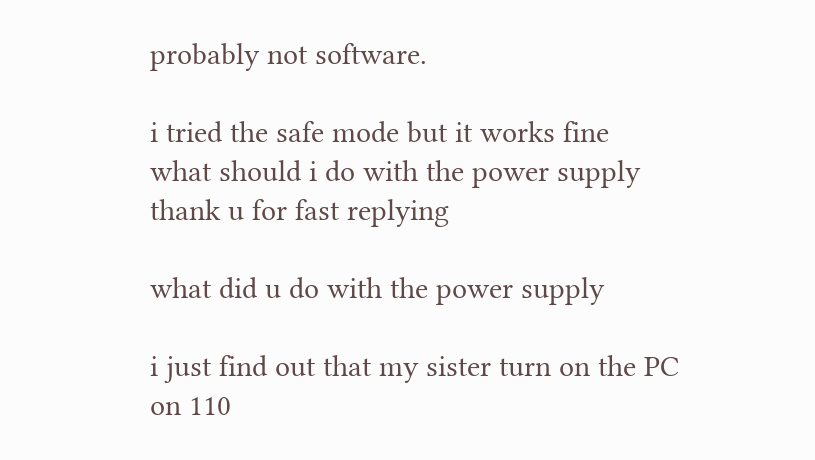probably not software.

i tried the safe mode but it works fine
what should i do with the power supply
thank u for fast replying

what did u do with the power supply

i just find out that my sister turn on the PC on 110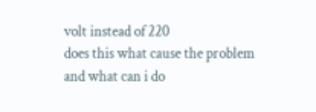volt instead of 220
does this what cause the problem
and what can i do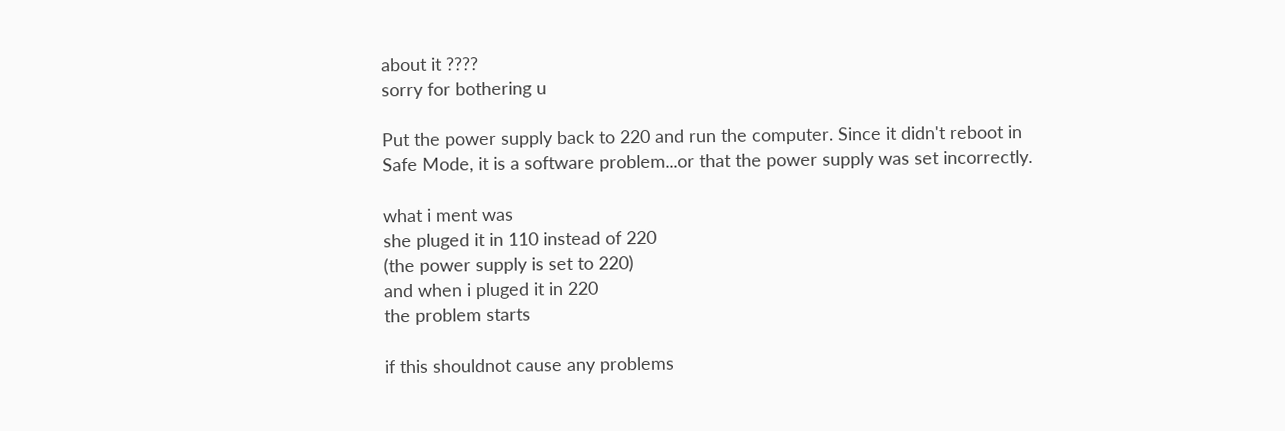about it ????
sorry for bothering u

Put the power supply back to 220 and run the computer. Since it didn't reboot in Safe Mode, it is a software problem...or that the power supply was set incorrectly.

what i ment was
she pluged it in 110 instead of 220
(the power supply is set to 220)
and when i pluged it in 220
the problem starts

if this shouldnot cause any problems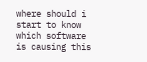where should i start to know which software is causing this